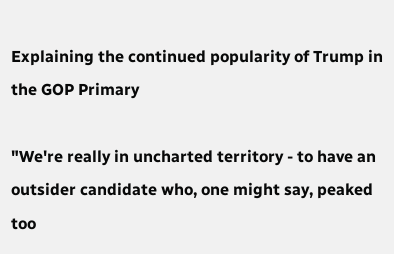Explaining the continued popularity of Trump in the GOP Primary

"We're really in uncharted territory - to have an outsider candidate who, one might say, peaked too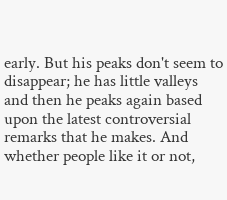early. But his peaks don't seem to disappear; he has little valleys and then he peaks again based upon the latest controversial remarks that he makes. And whether people like it or not,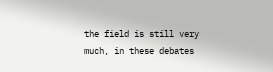the field is still very much, in these debates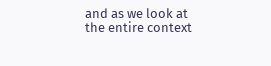and as we look at the entire context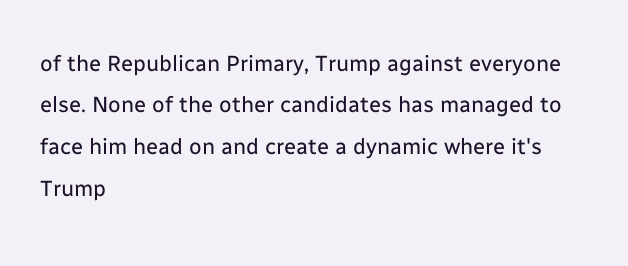of the Republican Primary, Trump against everyone else. None of the other candidates has managed to face him head on and create a dynamic where it's Trump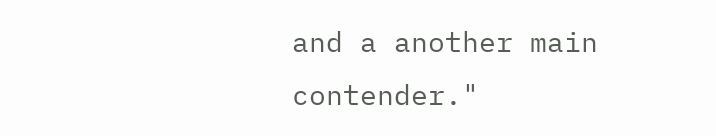and a another main contender."